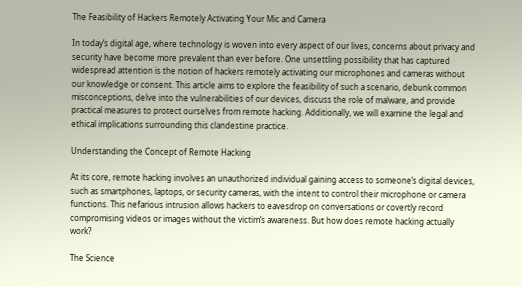The Feasibility of Hackers Remotely Activating Your Mic and Camera

In today’s digital age, where technology is woven into every aspect of our lives, concerns about privacy and security have become more prevalent than ever before. One unsettling possibility that has captured widespread attention is the notion of hackers remotely activating our microphones and cameras without our knowledge or consent. This article aims to explore the feasibility of such a scenario, debunk common misconceptions, delve into the vulnerabilities of our devices, discuss the role of malware, and provide practical measures to protect ourselves from remote hacking. Additionally, we will examine the legal and ethical implications surrounding this clandestine practice.

Understanding the Concept of Remote Hacking

At its core, remote hacking involves an unauthorized individual gaining access to someone’s digital devices, such as smartphones, laptops, or security cameras, with the intent to control their microphone or camera functions. This nefarious intrusion allows hackers to eavesdrop on conversations or covertly record compromising videos or images without the victim’s awareness. But how does remote hacking actually work?

The Science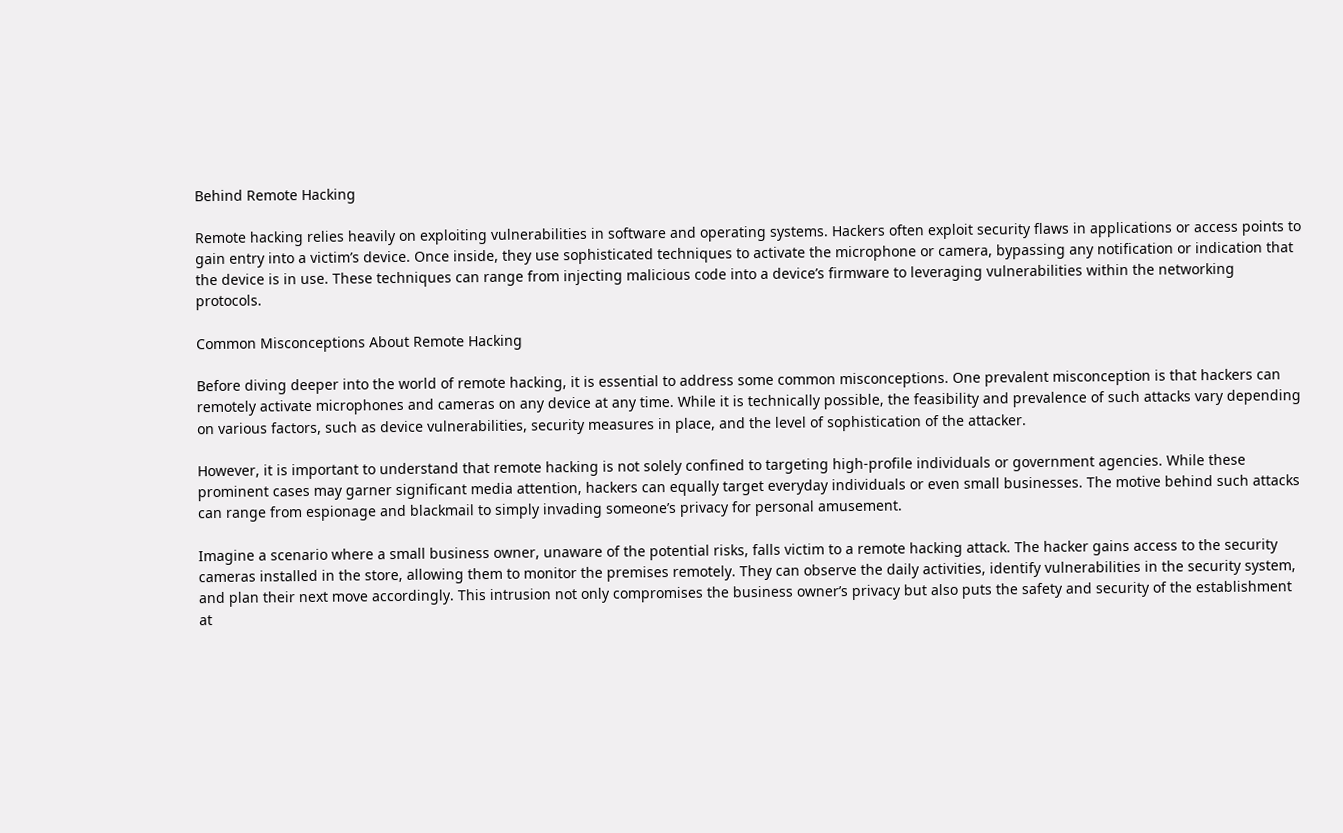Behind Remote Hacking

Remote hacking relies heavily on exploiting vulnerabilities in software and operating systems. Hackers often exploit security flaws in applications or access points to gain entry into a victim’s device. Once inside, they use sophisticated techniques to activate the microphone or camera, bypassing any notification or indication that the device is in use. These techniques can range from injecting malicious code into a device’s firmware to leveraging vulnerabilities within the networking protocols.

Common Misconceptions About Remote Hacking

Before diving deeper into the world of remote hacking, it is essential to address some common misconceptions. One prevalent misconception is that hackers can remotely activate microphones and cameras on any device at any time. While it is technically possible, the feasibility and prevalence of such attacks vary depending on various factors, such as device vulnerabilities, security measures in place, and the level of sophistication of the attacker.

However, it is important to understand that remote hacking is not solely confined to targeting high-profile individuals or government agencies. While these prominent cases may garner significant media attention, hackers can equally target everyday individuals or even small businesses. The motive behind such attacks can range from espionage and blackmail to simply invading someone’s privacy for personal amusement.

Imagine a scenario where a small business owner, unaware of the potential risks, falls victim to a remote hacking attack. The hacker gains access to the security cameras installed in the store, allowing them to monitor the premises remotely. They can observe the daily activities, identify vulnerabilities in the security system, and plan their next move accordingly. This intrusion not only compromises the business owner’s privacy but also puts the safety and security of the establishment at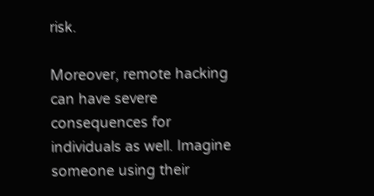risk.

Moreover, remote hacking can have severe consequences for individuals as well. Imagine someone using their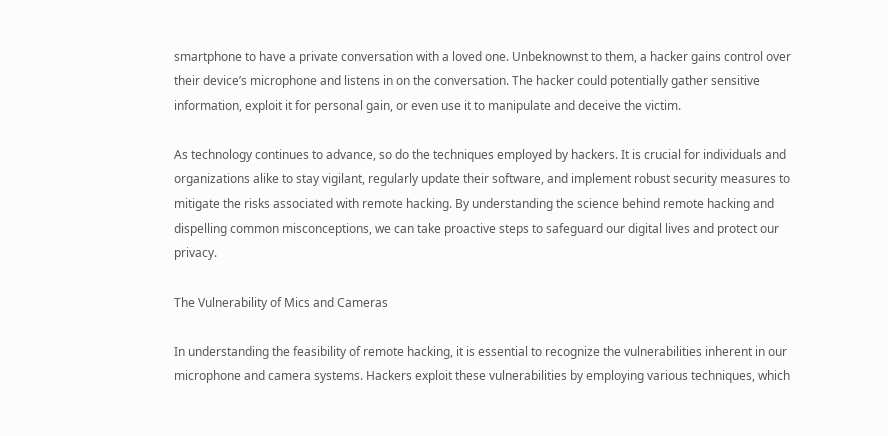smartphone to have a private conversation with a loved one. Unbeknownst to them, a hacker gains control over their device’s microphone and listens in on the conversation. The hacker could potentially gather sensitive information, exploit it for personal gain, or even use it to manipulate and deceive the victim.

As technology continues to advance, so do the techniques employed by hackers. It is crucial for individuals and organizations alike to stay vigilant, regularly update their software, and implement robust security measures to mitigate the risks associated with remote hacking. By understanding the science behind remote hacking and dispelling common misconceptions, we can take proactive steps to safeguard our digital lives and protect our privacy.

The Vulnerability of Mics and Cameras

In understanding the feasibility of remote hacking, it is essential to recognize the vulnerabilities inherent in our microphone and camera systems. Hackers exploit these vulnerabilities by employing various techniques, which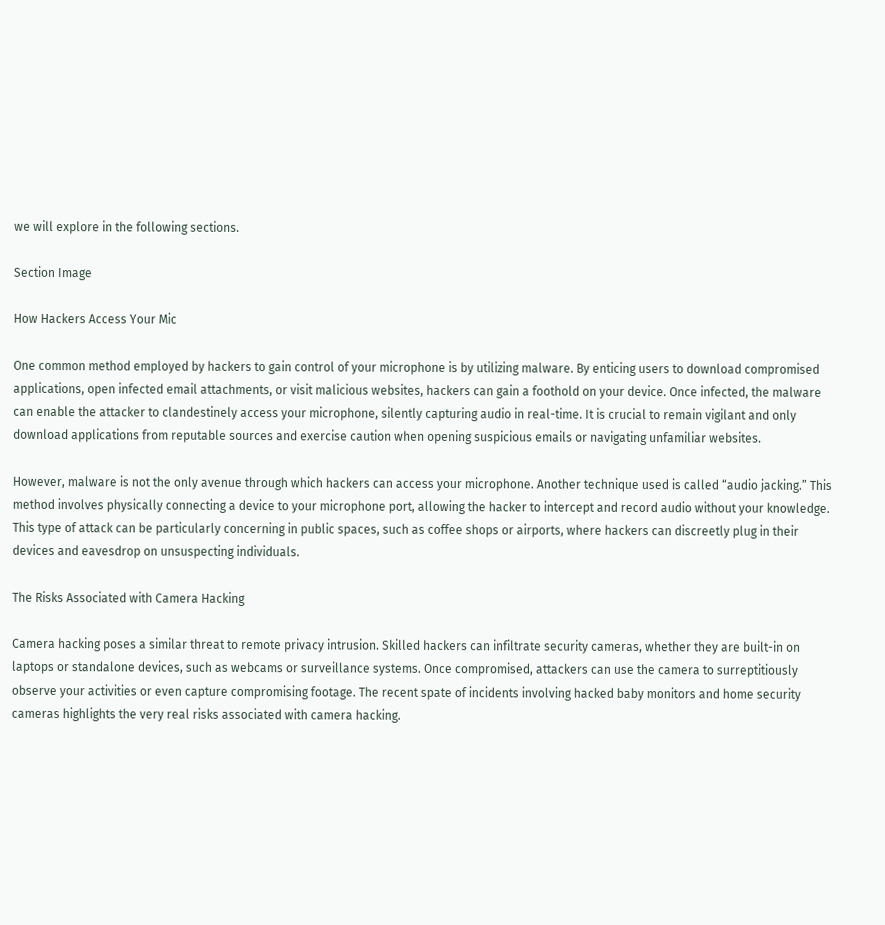we will explore in the following sections.

Section Image

How Hackers Access Your Mic

One common method employed by hackers to gain control of your microphone is by utilizing malware. By enticing users to download compromised applications, open infected email attachments, or visit malicious websites, hackers can gain a foothold on your device. Once infected, the malware can enable the attacker to clandestinely access your microphone, silently capturing audio in real-time. It is crucial to remain vigilant and only download applications from reputable sources and exercise caution when opening suspicious emails or navigating unfamiliar websites.

However, malware is not the only avenue through which hackers can access your microphone. Another technique used is called “audio jacking.” This method involves physically connecting a device to your microphone port, allowing the hacker to intercept and record audio without your knowledge. This type of attack can be particularly concerning in public spaces, such as coffee shops or airports, where hackers can discreetly plug in their devices and eavesdrop on unsuspecting individuals.

The Risks Associated with Camera Hacking

Camera hacking poses a similar threat to remote privacy intrusion. Skilled hackers can infiltrate security cameras, whether they are built-in on laptops or standalone devices, such as webcams or surveillance systems. Once compromised, attackers can use the camera to surreptitiously observe your activities or even capture compromising footage. The recent spate of incidents involving hacked baby monitors and home security cameras highlights the very real risks associated with camera hacking.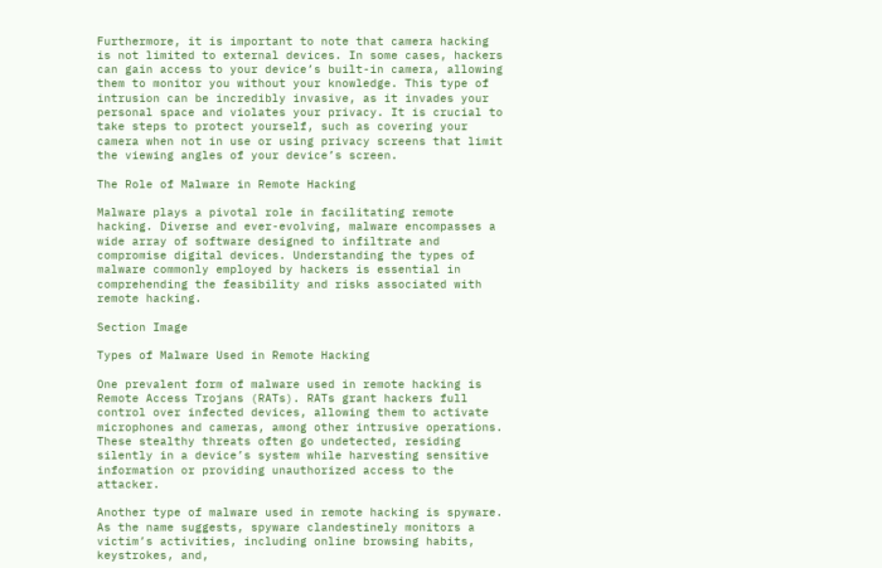Furthermore, it is important to note that camera hacking is not limited to external devices. In some cases, hackers can gain access to your device’s built-in camera, allowing them to monitor you without your knowledge. This type of intrusion can be incredibly invasive, as it invades your personal space and violates your privacy. It is crucial to take steps to protect yourself, such as covering your camera when not in use or using privacy screens that limit the viewing angles of your device’s screen.

The Role of Malware in Remote Hacking

Malware plays a pivotal role in facilitating remote hacking. Diverse and ever-evolving, malware encompasses a wide array of software designed to infiltrate and compromise digital devices. Understanding the types of malware commonly employed by hackers is essential in comprehending the feasibility and risks associated with remote hacking.

Section Image

Types of Malware Used in Remote Hacking

One prevalent form of malware used in remote hacking is Remote Access Trojans (RATs). RATs grant hackers full control over infected devices, allowing them to activate microphones and cameras, among other intrusive operations. These stealthy threats often go undetected, residing silently in a device’s system while harvesting sensitive information or providing unauthorized access to the attacker.

Another type of malware used in remote hacking is spyware. As the name suggests, spyware clandestinely monitors a victim’s activities, including online browsing habits, keystrokes, and,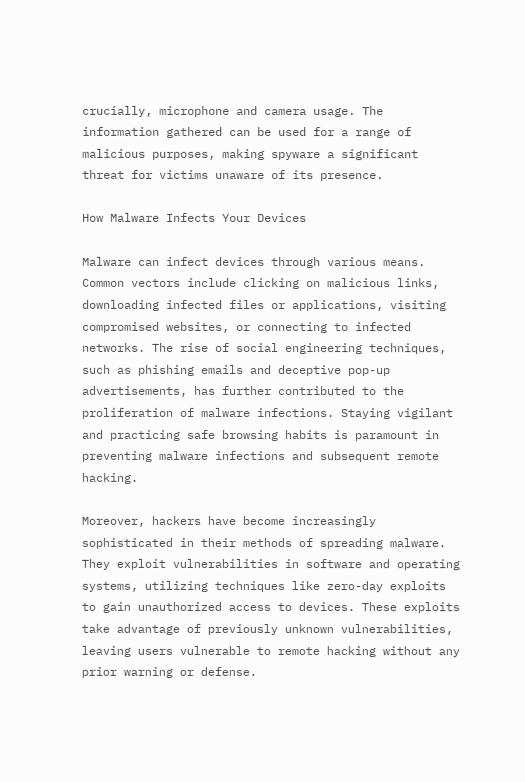crucially, microphone and camera usage. The information gathered can be used for a range of malicious purposes, making spyware a significant threat for victims unaware of its presence.

How Malware Infects Your Devices

Malware can infect devices through various means. Common vectors include clicking on malicious links, downloading infected files or applications, visiting compromised websites, or connecting to infected networks. The rise of social engineering techniques, such as phishing emails and deceptive pop-up advertisements, has further contributed to the proliferation of malware infections. Staying vigilant and practicing safe browsing habits is paramount in preventing malware infections and subsequent remote hacking.

Moreover, hackers have become increasingly sophisticated in their methods of spreading malware. They exploit vulnerabilities in software and operating systems, utilizing techniques like zero-day exploits to gain unauthorized access to devices. These exploits take advantage of previously unknown vulnerabilities, leaving users vulnerable to remote hacking without any prior warning or defense.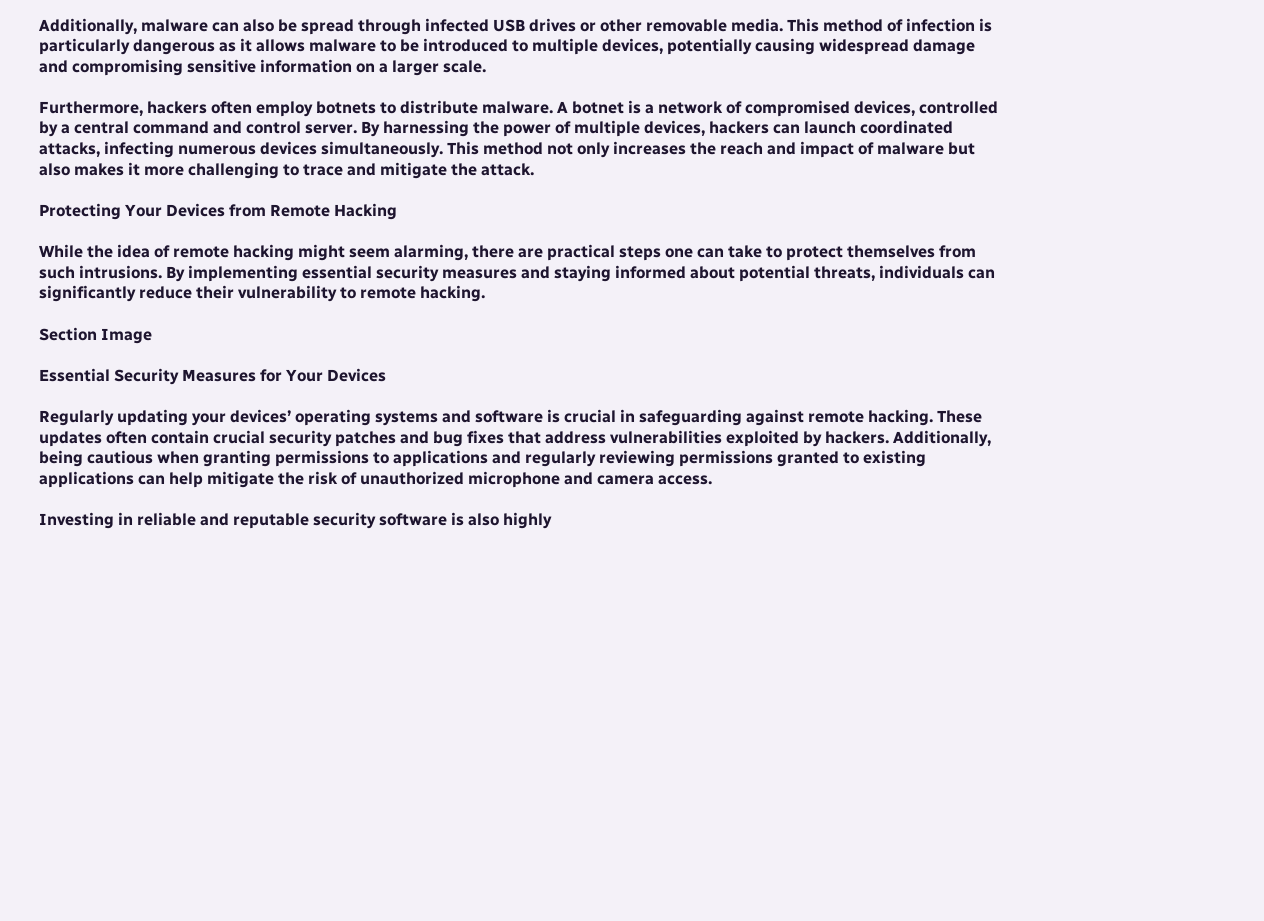Additionally, malware can also be spread through infected USB drives or other removable media. This method of infection is particularly dangerous as it allows malware to be introduced to multiple devices, potentially causing widespread damage and compromising sensitive information on a larger scale.

Furthermore, hackers often employ botnets to distribute malware. A botnet is a network of compromised devices, controlled by a central command and control server. By harnessing the power of multiple devices, hackers can launch coordinated attacks, infecting numerous devices simultaneously. This method not only increases the reach and impact of malware but also makes it more challenging to trace and mitigate the attack.

Protecting Your Devices from Remote Hacking

While the idea of remote hacking might seem alarming, there are practical steps one can take to protect themselves from such intrusions. By implementing essential security measures and staying informed about potential threats, individuals can significantly reduce their vulnerability to remote hacking.

Section Image

Essential Security Measures for Your Devices

Regularly updating your devices’ operating systems and software is crucial in safeguarding against remote hacking. These updates often contain crucial security patches and bug fixes that address vulnerabilities exploited by hackers. Additionally, being cautious when granting permissions to applications and regularly reviewing permissions granted to existing applications can help mitigate the risk of unauthorized microphone and camera access.

Investing in reliable and reputable security software is also highly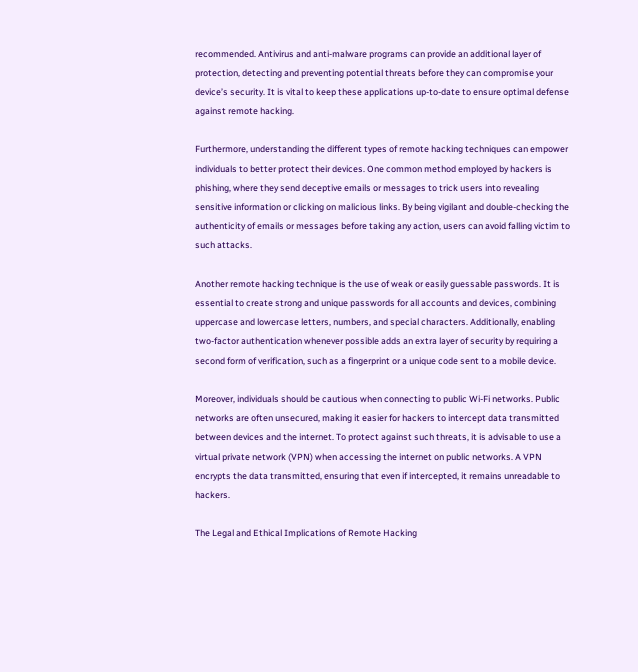recommended. Antivirus and anti-malware programs can provide an additional layer of protection, detecting and preventing potential threats before they can compromise your device’s security. It is vital to keep these applications up-to-date to ensure optimal defense against remote hacking.

Furthermore, understanding the different types of remote hacking techniques can empower individuals to better protect their devices. One common method employed by hackers is phishing, where they send deceptive emails or messages to trick users into revealing sensitive information or clicking on malicious links. By being vigilant and double-checking the authenticity of emails or messages before taking any action, users can avoid falling victim to such attacks.

Another remote hacking technique is the use of weak or easily guessable passwords. It is essential to create strong and unique passwords for all accounts and devices, combining uppercase and lowercase letters, numbers, and special characters. Additionally, enabling two-factor authentication whenever possible adds an extra layer of security by requiring a second form of verification, such as a fingerprint or a unique code sent to a mobile device.

Moreover, individuals should be cautious when connecting to public Wi-Fi networks. Public networks are often unsecured, making it easier for hackers to intercept data transmitted between devices and the internet. To protect against such threats, it is advisable to use a virtual private network (VPN) when accessing the internet on public networks. A VPN encrypts the data transmitted, ensuring that even if intercepted, it remains unreadable to hackers.

The Legal and Ethical Implications of Remote Hacking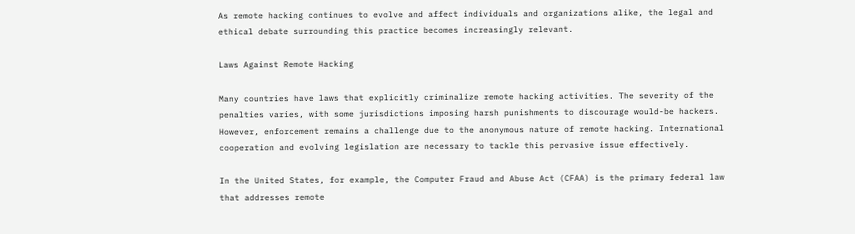As remote hacking continues to evolve and affect individuals and organizations alike, the legal and ethical debate surrounding this practice becomes increasingly relevant.

Laws Against Remote Hacking

Many countries have laws that explicitly criminalize remote hacking activities. The severity of the penalties varies, with some jurisdictions imposing harsh punishments to discourage would-be hackers. However, enforcement remains a challenge due to the anonymous nature of remote hacking. International cooperation and evolving legislation are necessary to tackle this pervasive issue effectively.

In the United States, for example, the Computer Fraud and Abuse Act (CFAA) is the primary federal law that addresses remote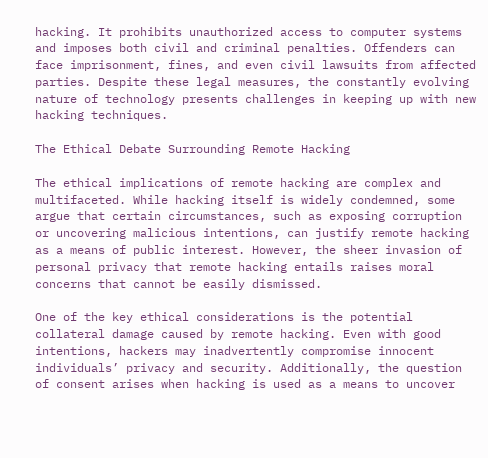hacking. It prohibits unauthorized access to computer systems and imposes both civil and criminal penalties. Offenders can face imprisonment, fines, and even civil lawsuits from affected parties. Despite these legal measures, the constantly evolving nature of technology presents challenges in keeping up with new hacking techniques.

The Ethical Debate Surrounding Remote Hacking

The ethical implications of remote hacking are complex and multifaceted. While hacking itself is widely condemned, some argue that certain circumstances, such as exposing corruption or uncovering malicious intentions, can justify remote hacking as a means of public interest. However, the sheer invasion of personal privacy that remote hacking entails raises moral concerns that cannot be easily dismissed.

One of the key ethical considerations is the potential collateral damage caused by remote hacking. Even with good intentions, hackers may inadvertently compromise innocent individuals’ privacy and security. Additionally, the question of consent arises when hacking is used as a means to uncover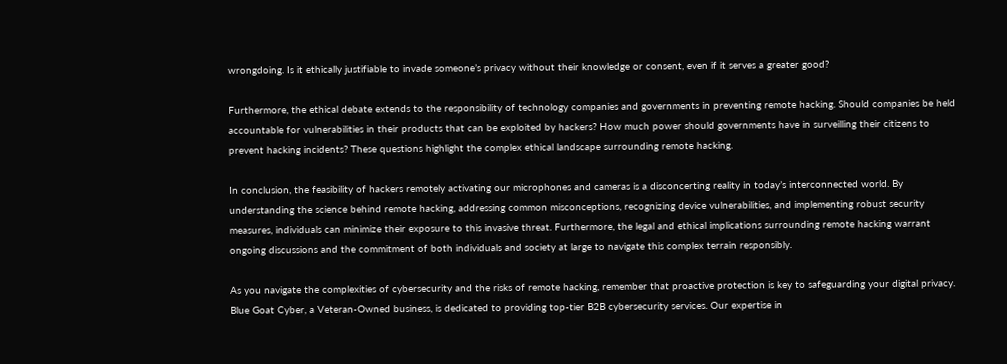wrongdoing. Is it ethically justifiable to invade someone’s privacy without their knowledge or consent, even if it serves a greater good?

Furthermore, the ethical debate extends to the responsibility of technology companies and governments in preventing remote hacking. Should companies be held accountable for vulnerabilities in their products that can be exploited by hackers? How much power should governments have in surveilling their citizens to prevent hacking incidents? These questions highlight the complex ethical landscape surrounding remote hacking.

In conclusion, the feasibility of hackers remotely activating our microphones and cameras is a disconcerting reality in today’s interconnected world. By understanding the science behind remote hacking, addressing common misconceptions, recognizing device vulnerabilities, and implementing robust security measures, individuals can minimize their exposure to this invasive threat. Furthermore, the legal and ethical implications surrounding remote hacking warrant ongoing discussions and the commitment of both individuals and society at large to navigate this complex terrain responsibly.

As you navigate the complexities of cybersecurity and the risks of remote hacking, remember that proactive protection is key to safeguarding your digital privacy. Blue Goat Cyber, a Veteran-Owned business, is dedicated to providing top-tier B2B cybersecurity services. Our expertise in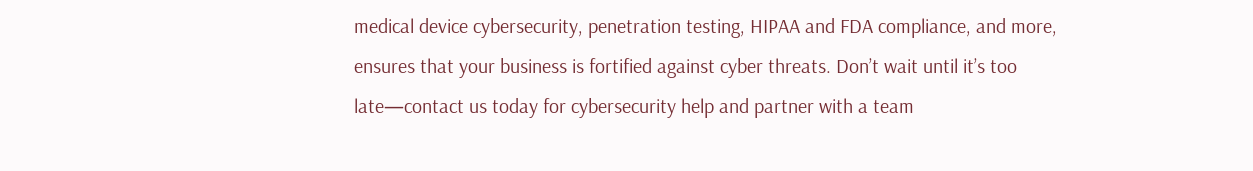medical device cybersecurity, penetration testing, HIPAA and FDA compliance, and more, ensures that your business is fortified against cyber threats. Don’t wait until it’s too late—contact us today for cybersecurity help and partner with a team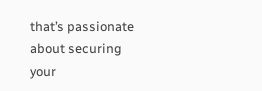that’s passionate about securing your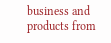business and products from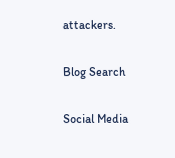attackers.

Blog Search

Social Media